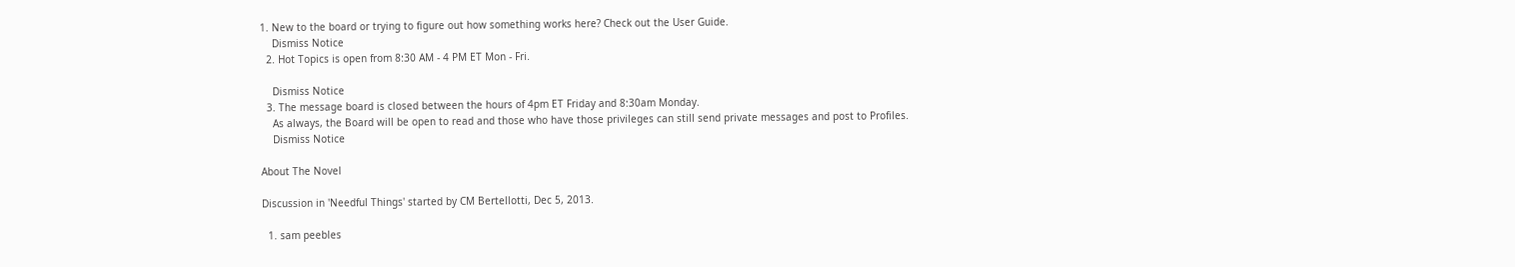1. New to the board or trying to figure out how something works here? Check out the User Guide.
    Dismiss Notice
  2. Hot Topics is open from 8:30 AM - 4 PM ET Mon - Fri.

    Dismiss Notice
  3. The message board is closed between the hours of 4pm ET Friday and 8:30am Monday.
    As always, the Board will be open to read and those who have those privileges can still send private messages and post to Profiles.
    Dismiss Notice

About The Novel

Discussion in 'Needful Things' started by CM Bertellotti, Dec 5, 2013.

  1. sam peebles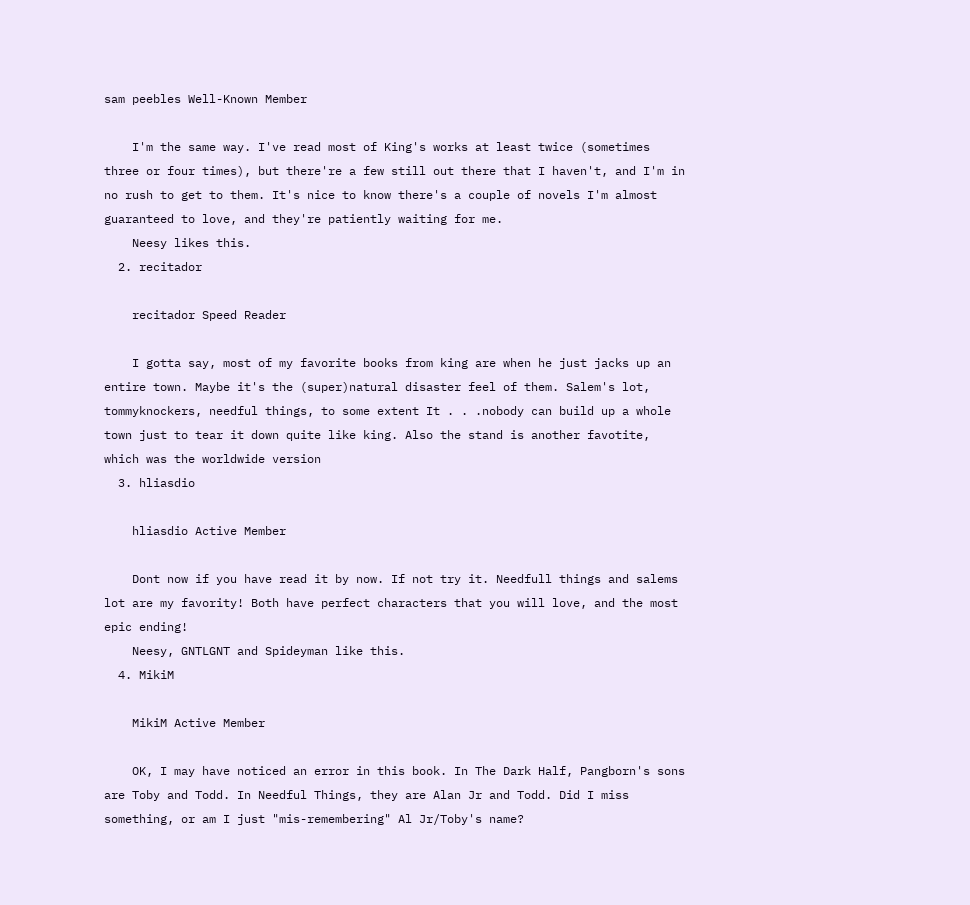sam peebles Well-Known Member

    I'm the same way. I've read most of King's works at least twice (sometimes three or four times), but there're a few still out there that I haven't, and I'm in no rush to get to them. It's nice to know there's a couple of novels I'm almost guaranteed to love, and they're patiently waiting for me.
    Neesy likes this.
  2. recitador

    recitador Speed Reader

    I gotta say, most of my favorite books from king are when he just jacks up an entire town. Maybe it's the (super)natural disaster feel of them. Salem's lot, tommyknockers, needful things, to some extent It . . .nobody can build up a whole town just to tear it down quite like king. Also the stand is another favotite, which was the worldwide version
  3. hliasdio

    hliasdio Active Member

    Dont now if you have read it by now. If not try it. Needfull things and salems lot are my favority! Both have perfect characters that you will love, and the most epic ending!
    Neesy, GNTLGNT and Spideyman like this.
  4. MikiM

    MikiM Active Member

    OK, I may have noticed an error in this book. In The Dark Half, Pangborn's sons are Toby and Todd. In Needful Things, they are Alan Jr and Todd. Did I miss something, or am I just "mis-remembering" Al Jr/Toby's name?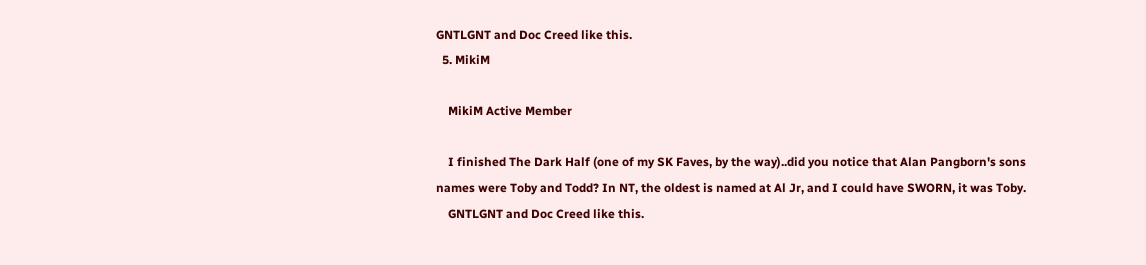GNTLGNT and Doc Creed like this.
  5. MikiM

    MikiM Active Member

    I finished The Dark Half (one of my SK Faves, by the way)..did you notice that Alan Pangborn's sons names were Toby and Todd? In NT, the oldest is named at Al Jr, and I could have SWORN, it was Toby.
    GNTLGNT and Doc Creed like this.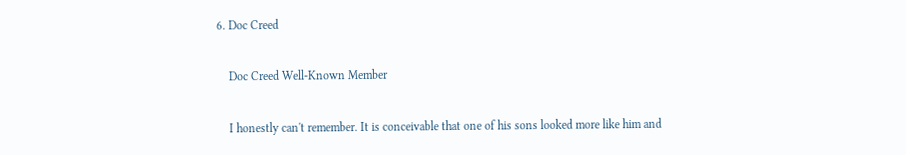6. Doc Creed

    Doc Creed Well-Known Member

    I honestly can't remember. It is conceivable that one of his sons looked more like him and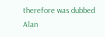therefore was dubbed Alan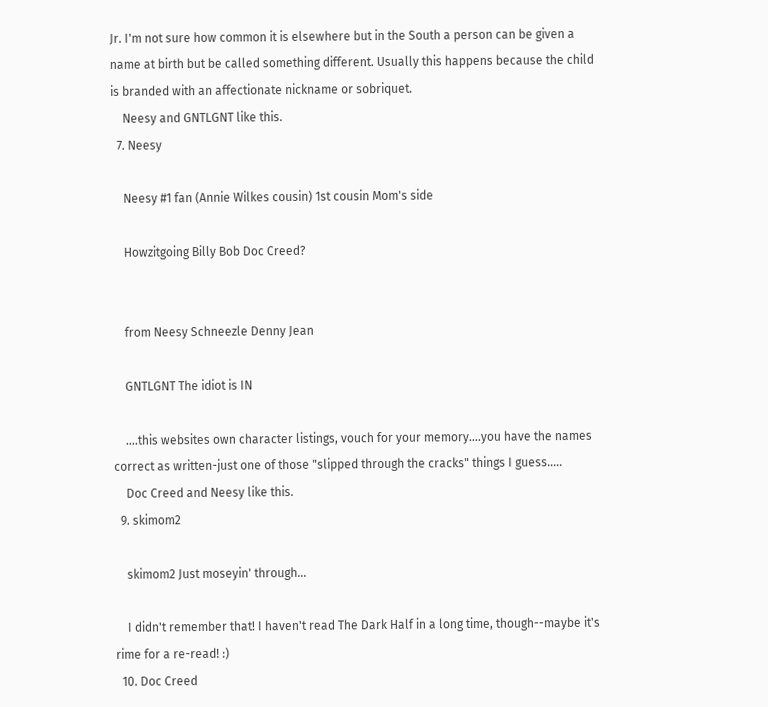Jr. I'm not sure how common it is elsewhere but in the South a person can be given a name at birth but be called something different. Usually this happens because the child is branded with an affectionate nickname or sobriquet.
    Neesy and GNTLGNT like this.
  7. Neesy

    Neesy #1 fan (Annie Wilkes cousin) 1st cousin Mom's side

    Howzitgoing Billy Bob Doc Creed?


    from Neesy Schneezle Denny Jean

    GNTLGNT The idiot is IN

    ....this websites own character listings, vouch for your memory....you have the names correct as written-just one of those "slipped through the cracks" things I guess.....
    Doc Creed and Neesy like this.
  9. skimom2

    skimom2 Just moseyin' through...

    I didn't remember that! I haven't read The Dark Half in a long time, though--maybe it's rime for a re-read! :)
  10. Doc Creed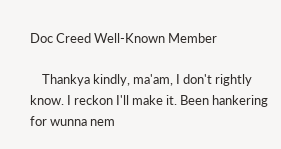Doc Creed Well-Known Member

    Thankya kindly, ma'am, I don't rightly know. I reckon I'll make it. Been hankering for wunna nem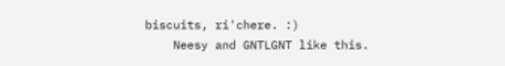biscuits, ri'chere. :)
    Neesy and GNTLGNT like this.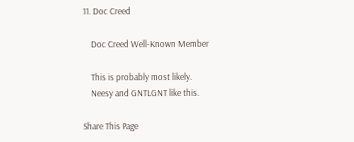11. Doc Creed

    Doc Creed Well-Known Member

    This is probably most likely.
    Neesy and GNTLGNT like this.

Share This Page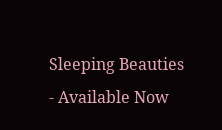Sleeping Beauties - Available Now